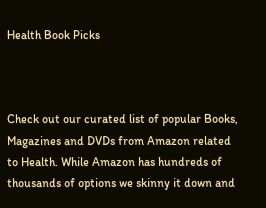Health Book Picks



Check out our curated list of popular Books, Magazines and DVDs from Amazon related to Health. While Amazon has hundreds of thousands of options we skinny it down and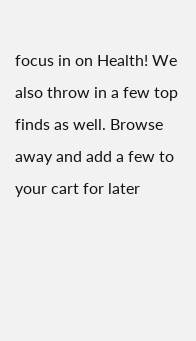focus in on Health! We also throw in a few top finds as well. Browse away and add a few to your cart for later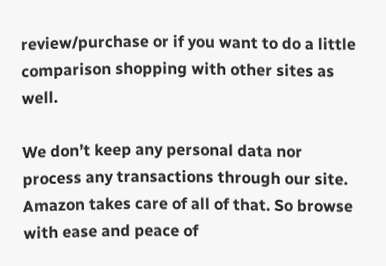review/purchase or if you want to do a little comparison shopping with other sites as well.

We don’t keep any personal data nor process any transactions through our site. Amazon takes care of all of that. So browse with ease and peace of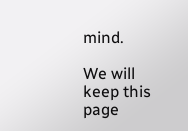mind.

We will keep this page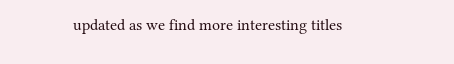updated as we find more interesting titles